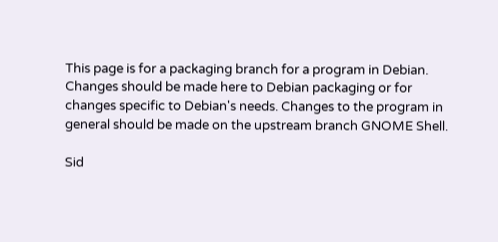This page is for a packaging branch for a program in Debian. Changes should be made here to Debian packaging or for changes specific to Debian's needs. Changes to the program in general should be made on the upstream branch GNOME Shell.

Sid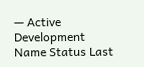— Active Development
Name Status Last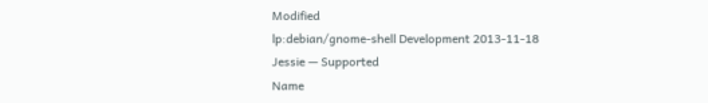Modified
lp:debian/gnome-shell Development 2013-11-18
Jessie — Supported
Name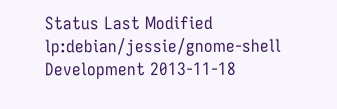Status Last Modified
lp:debian/jessie/gnome-shell Development 2013-11-18